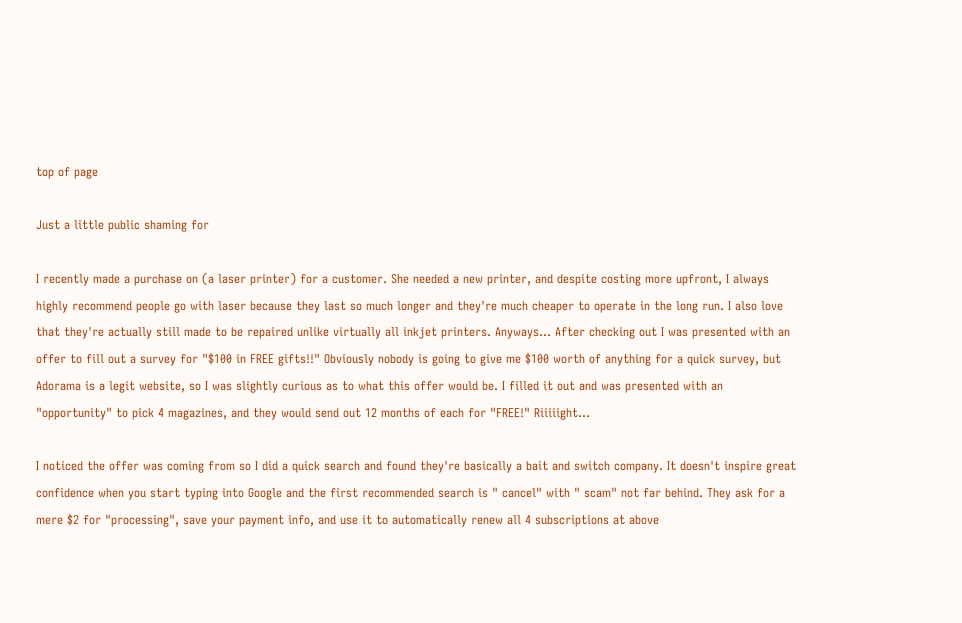top of page

Just a little public shaming for

I recently made a purchase on (a laser printer) for a customer. She needed a new printer, and despite costing more upfront, I always highly recommend people go with laser because they last so much longer and they're much cheaper to operate in the long run. I also love that they're actually still made to be repaired unlike virtually all inkjet printers. Anyways... After checking out I was presented with an offer to fill out a survey for "$100 in FREE gifts!!" Obviously nobody is going to give me $100 worth of anything for a quick survey, but Adorama is a legit website, so I was slightly curious as to what this offer would be. I filled it out and was presented with an "opportunity" to pick 4 magazines, and they would send out 12 months of each for "FREE!" Riiiiight...

I noticed the offer was coming from so I did a quick search and found they're basically a bait and switch company. It doesn't inspire great confidence when you start typing into Google and the first recommended search is " cancel" with " scam" not far behind. They ask for a mere $2 for "processing", save your payment info, and use it to automatically renew all 4 subscriptions at above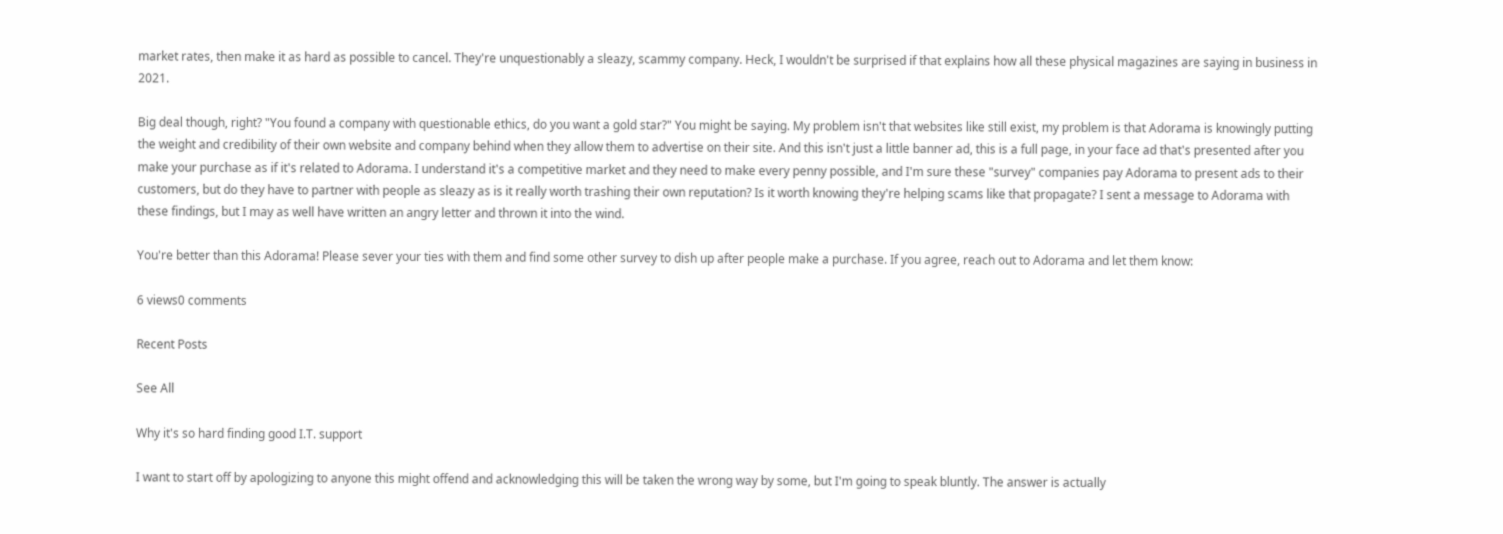market rates, then make it as hard as possible to cancel. They're unquestionably a sleazy, scammy company. Heck, I wouldn't be surprised if that explains how all these physical magazines are saying in business in 2021.

Big deal though, right? "You found a company with questionable ethics, do you want a gold star?" You might be saying. My problem isn't that websites like still exist, my problem is that Adorama is knowingly putting the weight and credibility of their own website and company behind when they allow them to advertise on their site. And this isn't just a little banner ad, this is a full page, in your face ad that's presented after you make your purchase as if it's related to Adorama. I understand it's a competitive market and they need to make every penny possible, and I'm sure these "survey" companies pay Adorama to present ads to their customers, but do they have to partner with people as sleazy as is it really worth trashing their own reputation? Is it worth knowing they're helping scams like that propagate? I sent a message to Adorama with these findings, but I may as well have written an angry letter and thrown it into the wind.

You're better than this Adorama! Please sever your ties with them and find some other survey to dish up after people make a purchase. If you agree, reach out to Adorama and let them know:

6 views0 comments

Recent Posts

See All

Why it's so hard finding good I.T. support

I want to start off by apologizing to anyone this might offend and acknowledging this will be taken the wrong way by some, but I'm going to speak bluntly. The answer is actually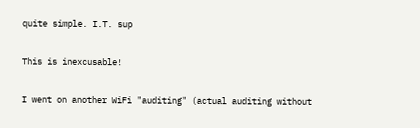quite simple. I.T. sup

This is inexcusable!

I went on another WiFi "auditing" (actual auditing without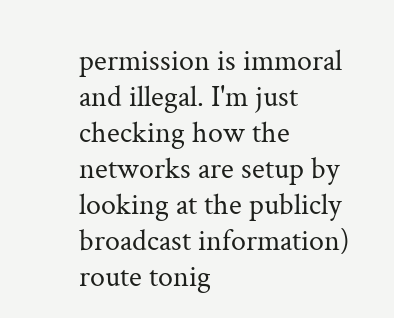permission is immoral and illegal. I'm just checking how the networks are setup by looking at the publicly broadcast information) route tonig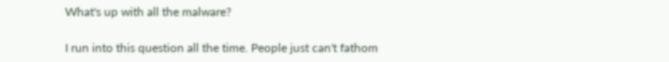What's up with all the malware?

I run into this question all the time. People just can't fathom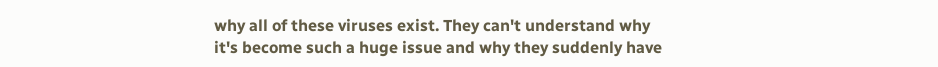why all of these viruses exist. They can't understand why it's become such a huge issue and why they suddenly have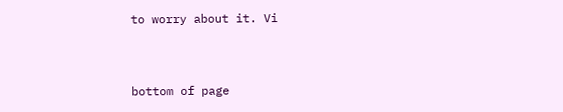to worry about it. Vi


bottom of page